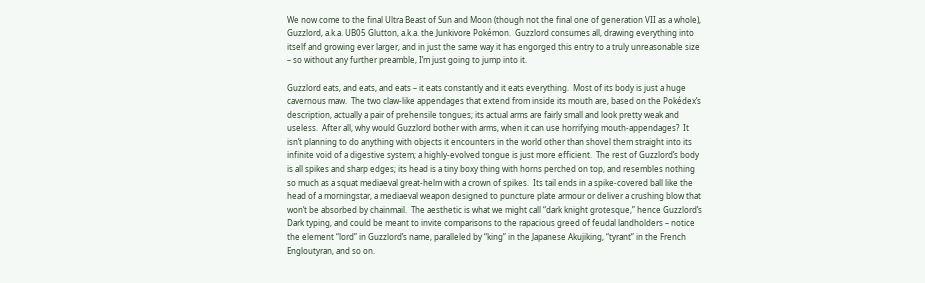We now come to the final Ultra Beast of Sun and Moon (though not the final one of generation VII as a whole), Guzzlord, a.k.a. UB05 Glutton, a.k.a. the Junkivore Pokémon.  Guzzlord consumes all, drawing everything into itself and growing ever larger, and in just the same way it has engorged this entry to a truly unreasonable size – so without any further preamble, I’m just going to jump into it.

Guzzlord eats, and eats, and eats – it eats constantly and it eats everything.  Most of its body is just a huge cavernous maw.  The two claw-like appendages that extend from inside its mouth are, based on the Pokédex’s description, actually a pair of prehensile tongues; its actual arms are fairly small and look pretty weak and useless.  After all, why would Guzzlord bother with arms, when it can use horrifying mouth-appendages?  It isn’t planning to do anything with objects it encounters in the world other than shovel them straight into its infinite void of a digestive system; a highly-evolved tongue is just more efficient.  The rest of Guzzlord’s body is all spikes and sharp edges; its head is a tiny boxy thing with horns perched on top, and resembles nothing so much as a squat mediaeval great-helm with a crown of spikes.  Its tail ends in a spike-covered ball like the head of a morningstar, a mediaeval weapon designed to puncture plate armour or deliver a crushing blow that won’t be absorbed by chainmail.  The aesthetic is what we might call “dark knight grotesque,” hence Guzzlord’s Dark typing, and could be meant to invite comparisons to the rapacious greed of feudal landholders – notice the element “lord” in Guzzlord’s name, paralleled by “king” in the Japanese Akujiking, “tyrant” in the French Engloutyran, and so on.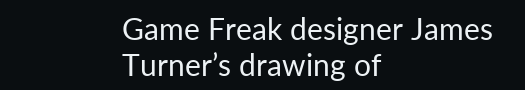Game Freak designer James Turner’s drawing of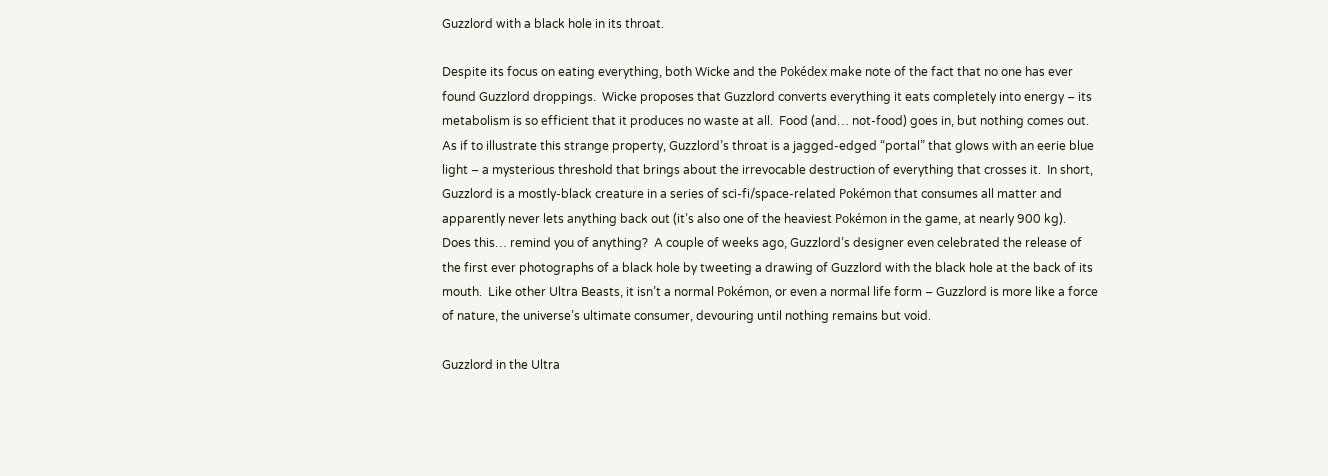Guzzlord with a black hole in its throat.

Despite its focus on eating everything, both Wicke and the Pokédex make note of the fact that no one has ever found Guzzlord droppings.  Wicke proposes that Guzzlord converts everything it eats completely into energy – its metabolism is so efficient that it produces no waste at all.  Food (and… not-food) goes in, but nothing comes out.  As if to illustrate this strange property, Guzzlord’s throat is a jagged-edged “portal” that glows with an eerie blue light – a mysterious threshold that brings about the irrevocable destruction of everything that crosses it.  In short, Guzzlord is a mostly-black creature in a series of sci-fi/space-related Pokémon that consumes all matter and apparently never lets anything back out (it’s also one of the heaviest Pokémon in the game, at nearly 900 kg).  Does this… remind you of anything?  A couple of weeks ago, Guzzlord’s designer even celebrated the release of the first ever photographs of a black hole by tweeting a drawing of Guzzlord with the black hole at the back of its mouth.  Like other Ultra Beasts, it isn’t a normal Pokémon, or even a normal life form – Guzzlord is more like a force of nature, the universe’s ultimate consumer, devouring until nothing remains but void.

Guzzlord in the Ultra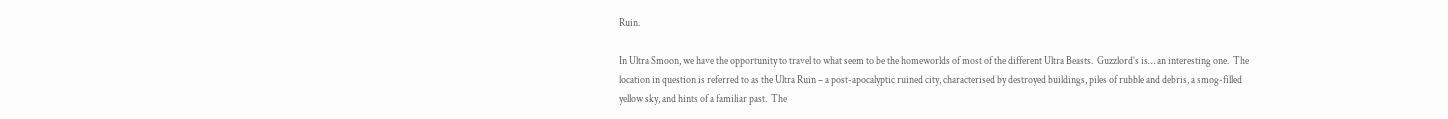Ruin.

In Ultra Smoon, we have the opportunity to travel to what seem to be the homeworlds of most of the different Ultra Beasts.  Guzzlord’s is… an interesting one.  The location in question is referred to as the Ultra Ruin – a post-apocalyptic ruined city, characterised by destroyed buildings, piles of rubble and debris, a smog-filled yellow sky, and hints of a familiar past.  The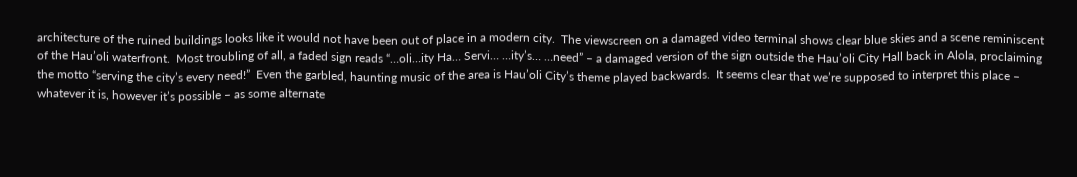architecture of the ruined buildings looks like it would not have been out of place in a modern city.  The viewscreen on a damaged video terminal shows clear blue skies and a scene reminiscent of the Hau’oli waterfront.  Most troubling of all, a faded sign reads “…oli…ity Ha… Servi… …ity’s… …need” – a damaged version of the sign outside the Hau’oli City Hall back in Alola, proclaiming the motto “serving the city’s every need!”  Even the garbled, haunting music of the area is Hau’oli City’s theme played backwards.  It seems clear that we’re supposed to interpret this place – whatever it is, however it’s possible – as some alternate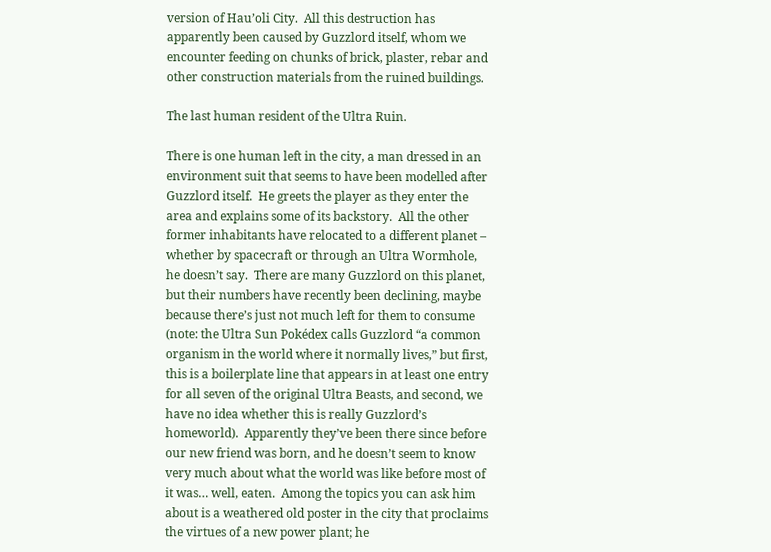version of Hau’oli City.  All this destruction has apparently been caused by Guzzlord itself, whom we encounter feeding on chunks of brick, plaster, rebar and other construction materials from the ruined buildings.

The last human resident of the Ultra Ruin.

There is one human left in the city, a man dressed in an environment suit that seems to have been modelled after Guzzlord itself.  He greets the player as they enter the area and explains some of its backstory.  All the other former inhabitants have relocated to a different planet – whether by spacecraft or through an Ultra Wormhole, he doesn’t say.  There are many Guzzlord on this planet, but their numbers have recently been declining, maybe because there’s just not much left for them to consume (note: the Ultra Sun Pokédex calls Guzzlord “a common organism in the world where it normally lives,” but first, this is a boilerplate line that appears in at least one entry for all seven of the original Ultra Beasts, and second, we have no idea whether this is really Guzzlord’s homeworld).  Apparently they’ve been there since before our new friend was born, and he doesn’t seem to know very much about what the world was like before most of it was… well, eaten.  Among the topics you can ask him about is a weathered old poster in the city that proclaims the virtues of a new power plant; he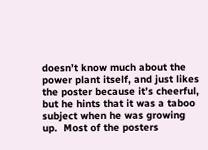doesn’t know much about the power plant itself, and just likes the poster because it’s cheerful, but he hints that it was a taboo subject when he was growing up.  Most of the posters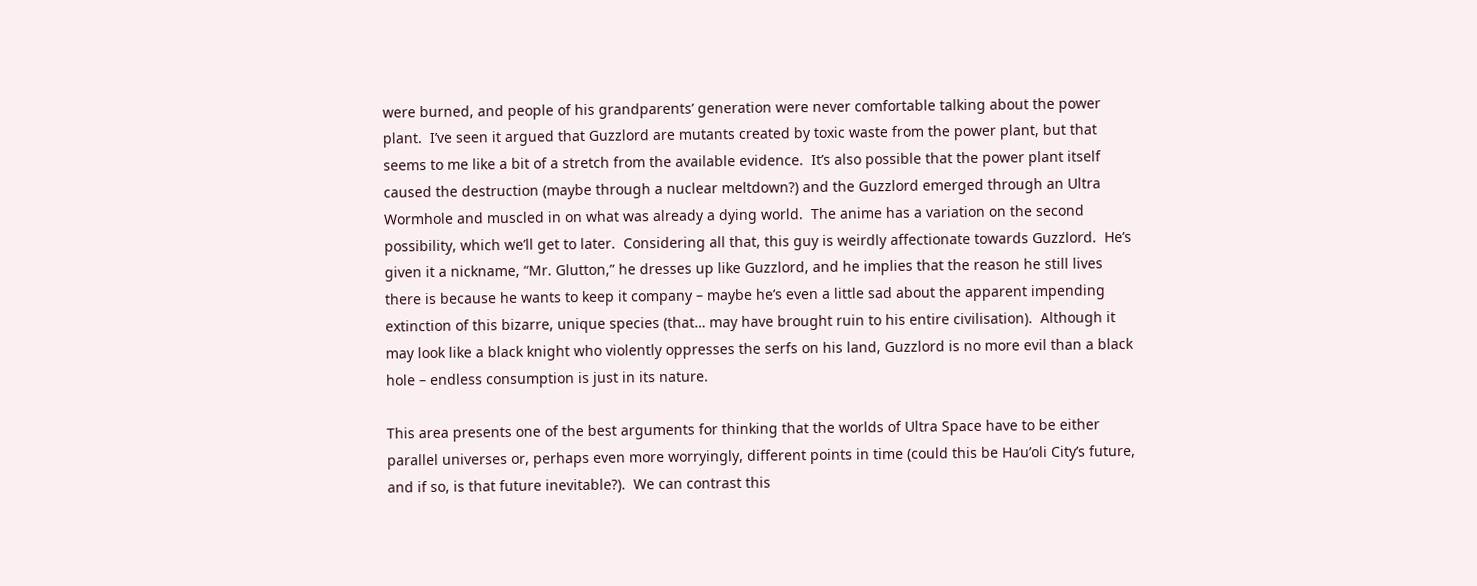were burned, and people of his grandparents’ generation were never comfortable talking about the power plant.  I’ve seen it argued that Guzzlord are mutants created by toxic waste from the power plant, but that seems to me like a bit of a stretch from the available evidence.  It’s also possible that the power plant itself caused the destruction (maybe through a nuclear meltdown?) and the Guzzlord emerged through an Ultra Wormhole and muscled in on what was already a dying world.  The anime has a variation on the second possibility, which we’ll get to later.  Considering all that, this guy is weirdly affectionate towards Guzzlord.  He’s given it a nickname, “Mr. Glutton,” he dresses up like Guzzlord, and he implies that the reason he still lives there is because he wants to keep it company – maybe he’s even a little sad about the apparent impending extinction of this bizarre, unique species (that… may have brought ruin to his entire civilisation).  Although it may look like a black knight who violently oppresses the serfs on his land, Guzzlord is no more evil than a black hole – endless consumption is just in its nature.

This area presents one of the best arguments for thinking that the worlds of Ultra Space have to be either parallel universes or, perhaps even more worryingly, different points in time (could this be Hau’oli City’s future, and if so, is that future inevitable?).  We can contrast this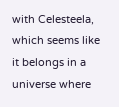with Celesteela, which seems like it belongs in a universe where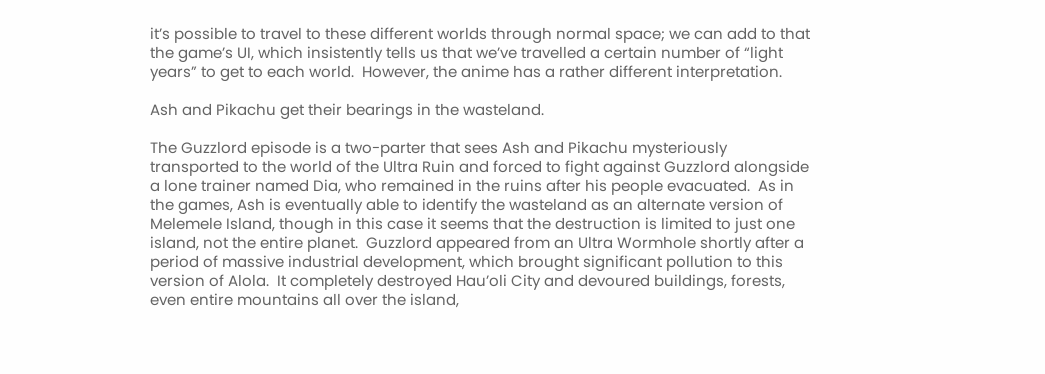it’s possible to travel to these different worlds through normal space; we can add to that the game’s UI, which insistently tells us that we’ve travelled a certain number of “light years” to get to each world.  However, the anime has a rather different interpretation.

Ash and Pikachu get their bearings in the wasteland.

The Guzzlord episode is a two-parter that sees Ash and Pikachu mysteriously transported to the world of the Ultra Ruin and forced to fight against Guzzlord alongside a lone trainer named Dia, who remained in the ruins after his people evacuated.  As in the games, Ash is eventually able to identify the wasteland as an alternate version of Melemele Island, though in this case it seems that the destruction is limited to just one island, not the entire planet.  Guzzlord appeared from an Ultra Wormhole shortly after a period of massive industrial development, which brought significant pollution to this version of Alola.  It completely destroyed Hau’oli City and devoured buildings, forests, even entire mountains all over the island,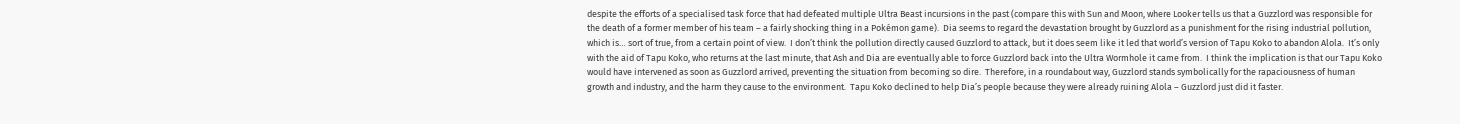despite the efforts of a specialised task force that had defeated multiple Ultra Beast incursions in the past (compare this with Sun and Moon, where Looker tells us that a Guzzlord was responsible for the death of a former member of his team – a fairly shocking thing in a Pokémon game).  Dia seems to regard the devastation brought by Guzzlord as a punishment for the rising industrial pollution, which is… sort of true, from a certain point of view.  I don’t think the pollution directly caused Guzzlord to attack, but it does seem like it led that world’s version of Tapu Koko to abandon Alola.  It’s only with the aid of Tapu Koko, who returns at the last minute, that Ash and Dia are eventually able to force Guzzlord back into the Ultra Wormhole it came from.  I think the implication is that our Tapu Koko would have intervened as soon as Guzzlord arrived, preventing the situation from becoming so dire.  Therefore, in a roundabout way, Guzzlord stands symbolically for the rapaciousness of human growth and industry, and the harm they cause to the environment.  Tapu Koko declined to help Dia’s people because they were already ruining Alola – Guzzlord just did it faster.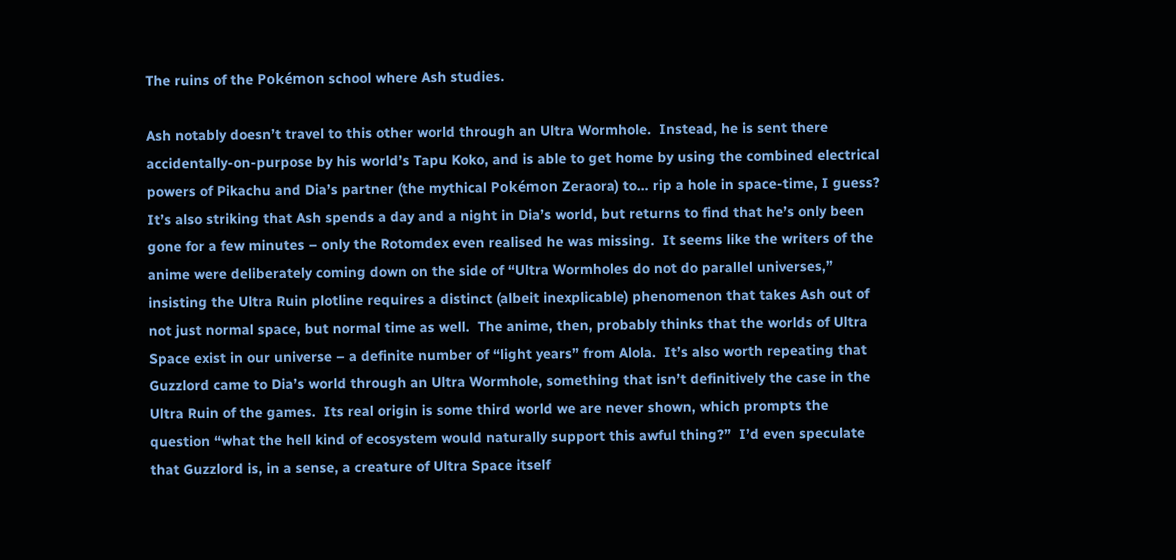The ruins of the Pokémon school where Ash studies.

Ash notably doesn’t travel to this other world through an Ultra Wormhole.  Instead, he is sent there accidentally-on-purpose by his world’s Tapu Koko, and is able to get home by using the combined electrical powers of Pikachu and Dia’s partner (the mythical Pokémon Zeraora) to… rip a hole in space-time, I guess?  It’s also striking that Ash spends a day and a night in Dia’s world, but returns to find that he’s only been gone for a few minutes – only the Rotomdex even realised he was missing.  It seems like the writers of the anime were deliberately coming down on the side of “Ultra Wormholes do not do parallel universes,” insisting the Ultra Ruin plotline requires a distinct (albeit inexplicable) phenomenon that takes Ash out of not just normal space, but normal time as well.  The anime, then, probably thinks that the worlds of Ultra Space exist in our universe – a definite number of “light years” from Alola.  It’s also worth repeating that Guzzlord came to Dia’s world through an Ultra Wormhole, something that isn’t definitively the case in the Ultra Ruin of the games.  Its real origin is some third world we are never shown, which prompts the question “what the hell kind of ecosystem would naturally support this awful thing?”  I’d even speculate that Guzzlord is, in a sense, a creature of Ultra Space itself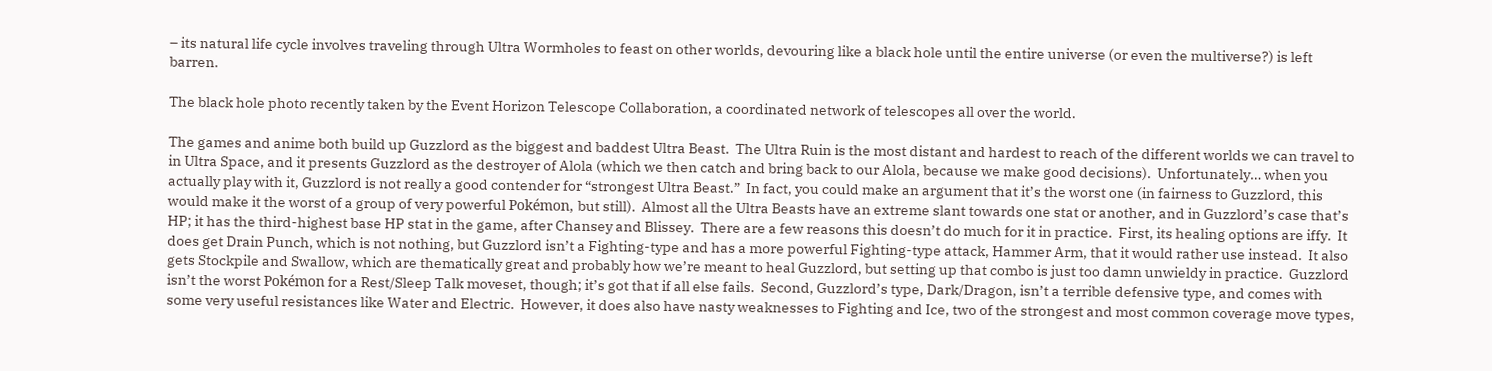– its natural life cycle involves traveling through Ultra Wormholes to feast on other worlds, devouring like a black hole until the entire universe (or even the multiverse?) is left barren.

The black hole photo recently taken by the Event Horizon Telescope Collaboration, a coordinated network of telescopes all over the world.

The games and anime both build up Guzzlord as the biggest and baddest Ultra Beast.  The Ultra Ruin is the most distant and hardest to reach of the different worlds we can travel to in Ultra Space, and it presents Guzzlord as the destroyer of Alola (which we then catch and bring back to our Alola, because we make good decisions).  Unfortunately… when you actually play with it, Guzzlord is not really a good contender for “strongest Ultra Beast.”  In fact, you could make an argument that it’s the worst one (in fairness to Guzzlord, this would make it the worst of a group of very powerful Pokémon, but still).  Almost all the Ultra Beasts have an extreme slant towards one stat or another, and in Guzzlord’s case that’s HP; it has the third-highest base HP stat in the game, after Chansey and Blissey.  There are a few reasons this doesn’t do much for it in practice.  First, its healing options are iffy.  It does get Drain Punch, which is not nothing, but Guzzlord isn’t a Fighting-type and has a more powerful Fighting-type attack, Hammer Arm, that it would rather use instead.  It also gets Stockpile and Swallow, which are thematically great and probably how we’re meant to heal Guzzlord, but setting up that combo is just too damn unwieldy in practice.  Guzzlord isn’t the worst Pokémon for a Rest/Sleep Talk moveset, though; it’s got that if all else fails.  Second, Guzzlord’s type, Dark/Dragon, isn’t a terrible defensive type, and comes with some very useful resistances like Water and Electric.  However, it does also have nasty weaknesses to Fighting and Ice, two of the strongest and most common coverage move types,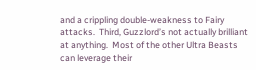and a crippling double-weakness to Fairy attacks.  Third, Guzzlord’s not actually brilliant at anything.  Most of the other Ultra Beasts can leverage their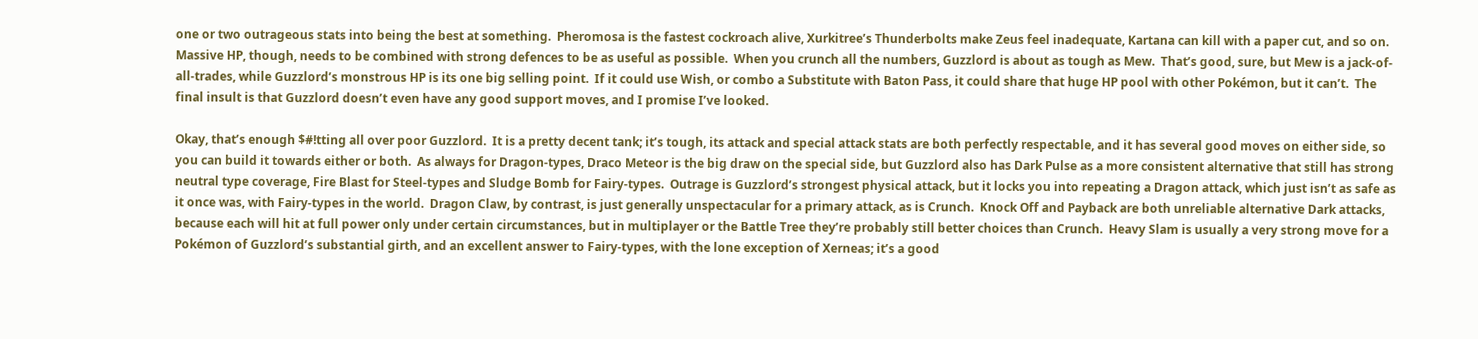one or two outrageous stats into being the best at something.  Pheromosa is the fastest cockroach alive, Xurkitree’s Thunderbolts make Zeus feel inadequate, Kartana can kill with a paper cut, and so on.  Massive HP, though, needs to be combined with strong defences to be as useful as possible.  When you crunch all the numbers, Guzzlord is about as tough as Mew.  That’s good, sure, but Mew is a jack-of-all-trades, while Guzzlord’s monstrous HP is its one big selling point.  If it could use Wish, or combo a Substitute with Baton Pass, it could share that huge HP pool with other Pokémon, but it can’t.  The final insult is that Guzzlord doesn’t even have any good support moves, and I promise I’ve looked.

Okay, that’s enough $#!tting all over poor Guzzlord.  It is a pretty decent tank; it’s tough, its attack and special attack stats are both perfectly respectable, and it has several good moves on either side, so you can build it towards either or both.  As always for Dragon-types, Draco Meteor is the big draw on the special side, but Guzzlord also has Dark Pulse as a more consistent alternative that still has strong neutral type coverage, Fire Blast for Steel-types and Sludge Bomb for Fairy-types.  Outrage is Guzzlord’s strongest physical attack, but it locks you into repeating a Dragon attack, which just isn’t as safe as it once was, with Fairy-types in the world.  Dragon Claw, by contrast, is just generally unspectacular for a primary attack, as is Crunch.  Knock Off and Payback are both unreliable alternative Dark attacks, because each will hit at full power only under certain circumstances, but in multiplayer or the Battle Tree they’re probably still better choices than Crunch.  Heavy Slam is usually a very strong move for a Pokémon of Guzzlord’s substantial girth, and an excellent answer to Fairy-types, with the lone exception of Xerneas; it’s a good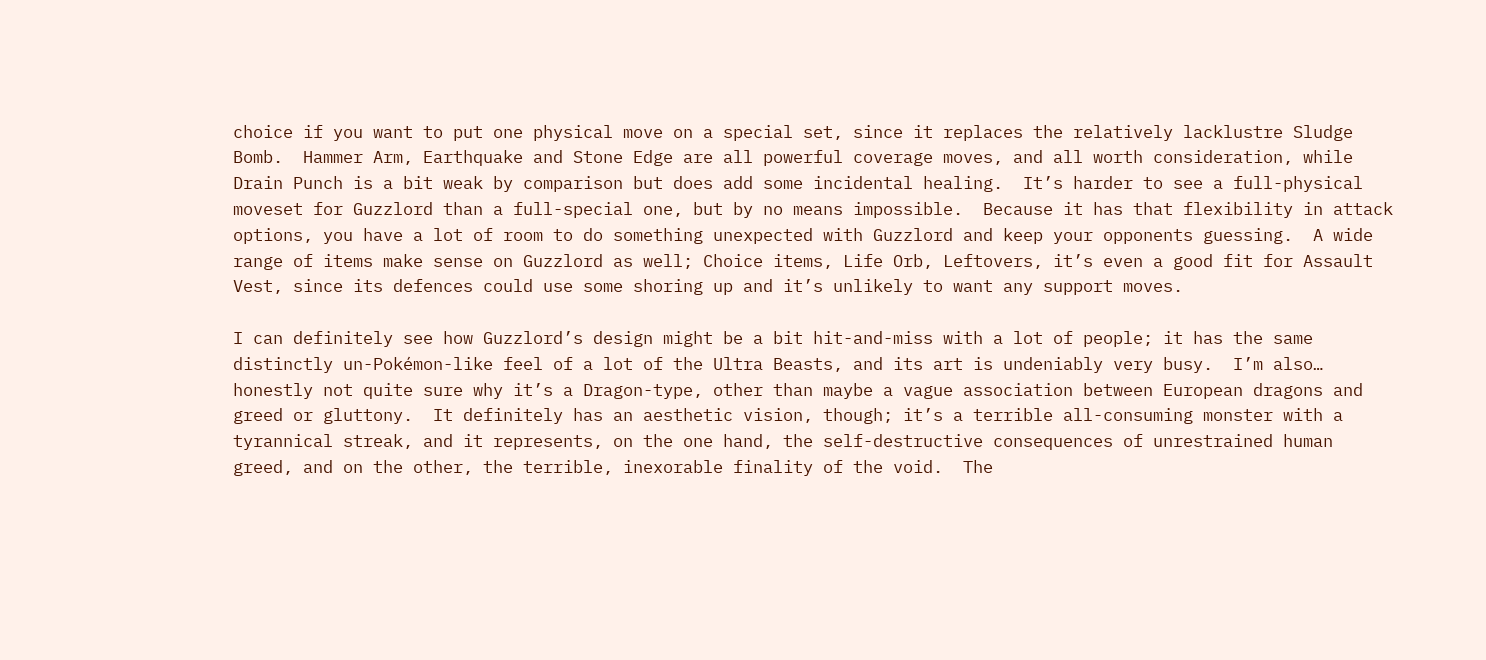choice if you want to put one physical move on a special set, since it replaces the relatively lacklustre Sludge Bomb.  Hammer Arm, Earthquake and Stone Edge are all powerful coverage moves, and all worth consideration, while Drain Punch is a bit weak by comparison but does add some incidental healing.  It’s harder to see a full-physical moveset for Guzzlord than a full-special one, but by no means impossible.  Because it has that flexibility in attack options, you have a lot of room to do something unexpected with Guzzlord and keep your opponents guessing.  A wide range of items make sense on Guzzlord as well; Choice items, Life Orb, Leftovers, it’s even a good fit for Assault Vest, since its defences could use some shoring up and it’s unlikely to want any support moves.

I can definitely see how Guzzlord’s design might be a bit hit-and-miss with a lot of people; it has the same distinctly un-Pokémon-like feel of a lot of the Ultra Beasts, and its art is undeniably very busy.  I’m also… honestly not quite sure why it’s a Dragon-type, other than maybe a vague association between European dragons and greed or gluttony.  It definitely has an aesthetic vision, though; it’s a terrible all-consuming monster with a tyrannical streak, and it represents, on the one hand, the self-destructive consequences of unrestrained human greed, and on the other, the terrible, inexorable finality of the void.  The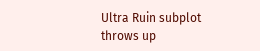Ultra Ruin subplot throws up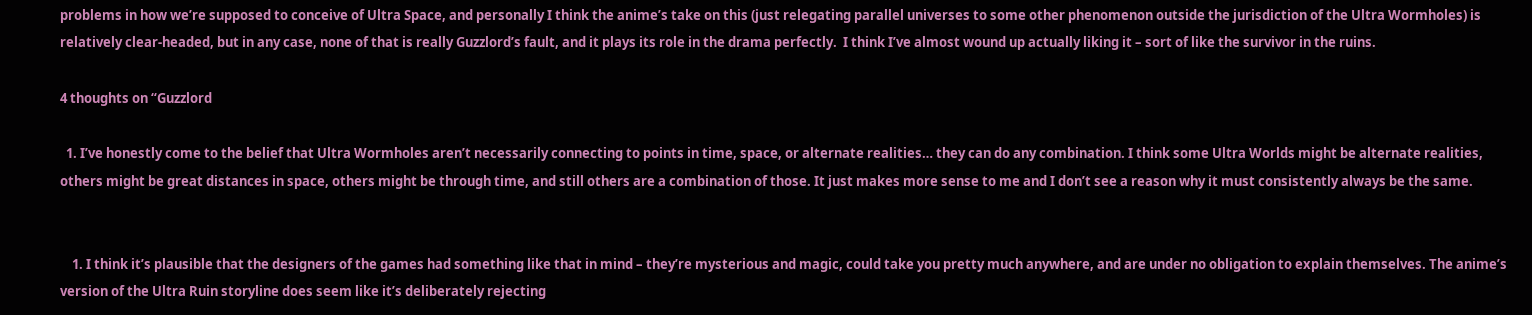problems in how we’re supposed to conceive of Ultra Space, and personally I think the anime’s take on this (just relegating parallel universes to some other phenomenon outside the jurisdiction of the Ultra Wormholes) is relatively clear-headed, but in any case, none of that is really Guzzlord’s fault, and it plays its role in the drama perfectly.  I think I’ve almost wound up actually liking it – sort of like the survivor in the ruins.

4 thoughts on “Guzzlord

  1. I’ve honestly come to the belief that Ultra Wormholes aren’t necessarily connecting to points in time, space, or alternate realities… they can do any combination. I think some Ultra Worlds might be alternate realities, others might be great distances in space, others might be through time, and still others are a combination of those. It just makes more sense to me and I don’t see a reason why it must consistently always be the same.


    1. I think it’s plausible that the designers of the games had something like that in mind – they’re mysterious and magic, could take you pretty much anywhere, and are under no obligation to explain themselves. The anime’s version of the Ultra Ruin storyline does seem like it’s deliberately rejecting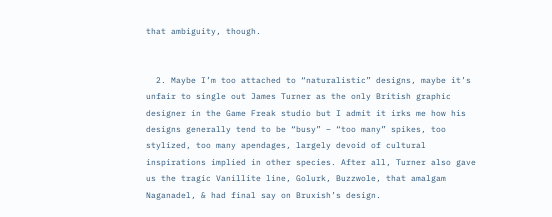that ambiguity, though.


  2. Maybe I’m too attached to “naturalistic” designs, maybe it’s unfair to single out James Turner as the only British graphic designer in the Game Freak studio but I admit it irks me how his designs generally tend to be “busy” – “too many” spikes, too stylized, too many apendages, largely devoid of cultural inspirations implied in other species. After all, Turner also gave us the tragic Vanillite line, Golurk, Buzzwole, that amalgam Naganadel, & had final say on Bruxish’s design.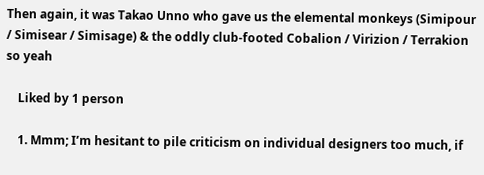Then again, it was Takao Unno who gave us the elemental monkeys (Simipour / Simisear / Simisage) & the oddly club-footed Cobalion / Virizion / Terrakion so yeah

    Liked by 1 person

    1. Mmm; I’m hesitant to pile criticism on individual designers too much, if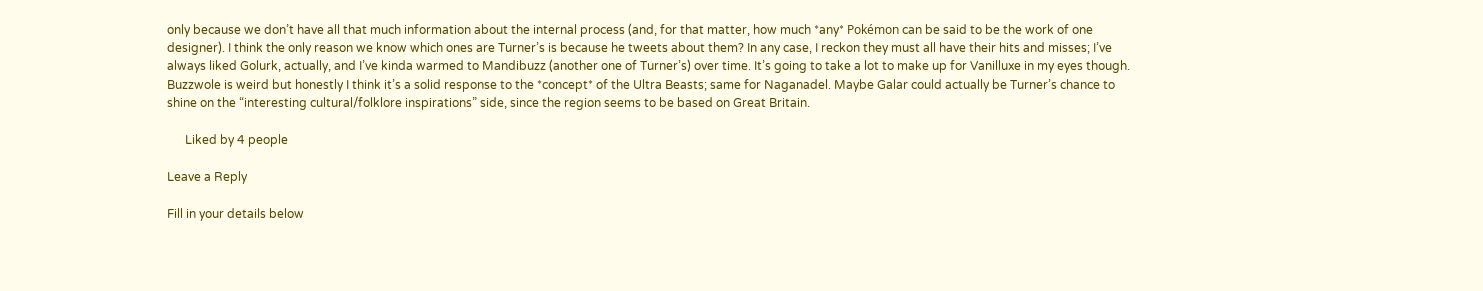only because we don’t have all that much information about the internal process (and, for that matter, how much *any* Pokémon can be said to be the work of one designer). I think the only reason we know which ones are Turner’s is because he tweets about them? In any case, I reckon they must all have their hits and misses; I’ve always liked Golurk, actually, and I’ve kinda warmed to Mandibuzz (another one of Turner’s) over time. It’s going to take a lot to make up for Vanilluxe in my eyes though. Buzzwole is weird but honestly I think it’s a solid response to the *concept* of the Ultra Beasts; same for Naganadel. Maybe Galar could actually be Turner’s chance to shine on the “interesting cultural/folklore inspirations” side, since the region seems to be based on Great Britain.

      Liked by 4 people

Leave a Reply

Fill in your details below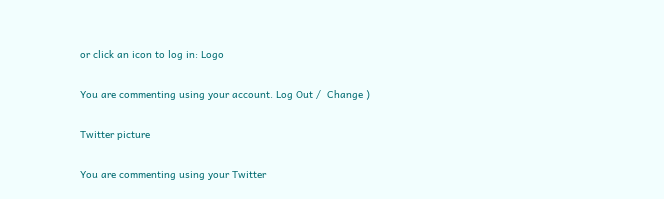or click an icon to log in: Logo

You are commenting using your account. Log Out /  Change )

Twitter picture

You are commenting using your Twitter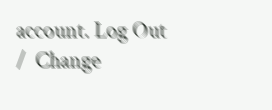account. Log Out /  Change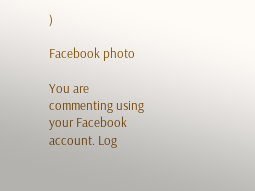)

Facebook photo

You are commenting using your Facebook account. Log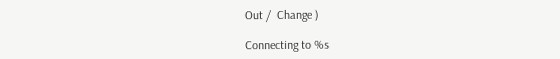Out /  Change )

Connecting to %s